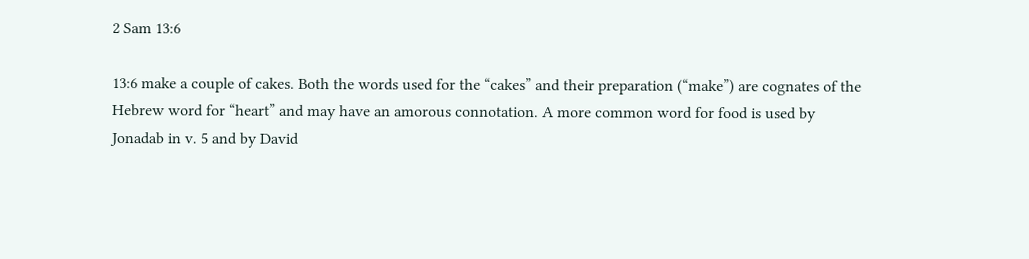2 Sam 13:6

13:6 make a couple of cakes. Both the words used for the “cakes” and their preparation (“make”) are cognates of the Hebrew word for “heart” and may have an amorous connotation. A more common word for food is used by Jonadab in v. 5 and by David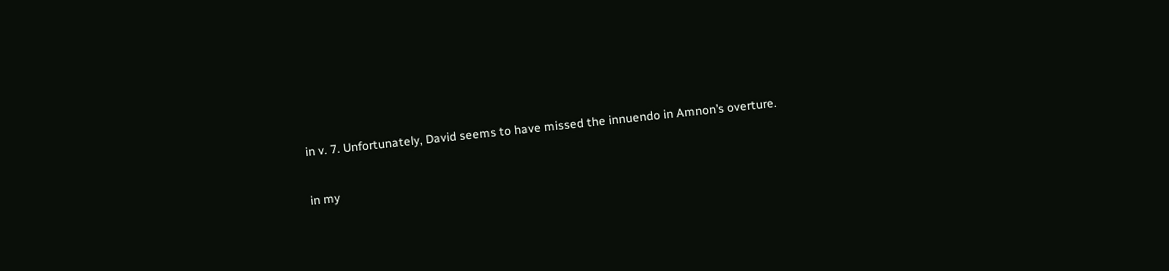in v. 7. Unfortunately, David seems to have missed the innuendo in Amnon’s overture.

in my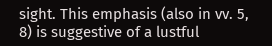sight. This emphasis (also in vv. 5, 8) is suggestive of a lustful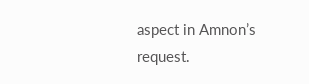aspect in Amnon’s request.